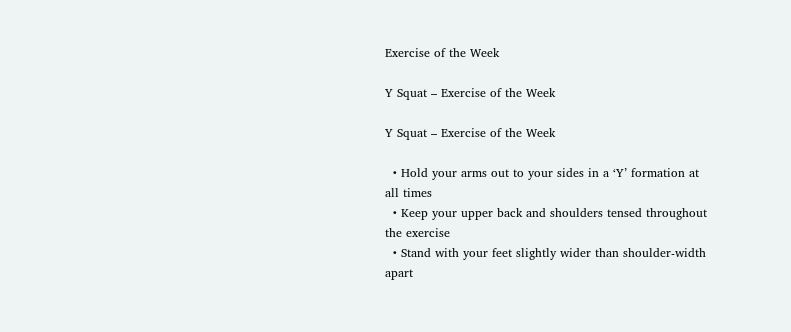Exercise of the Week

Y Squat – Exercise of the Week

Y Squat – Exercise of the Week

  • Hold your arms out to your sides in a ‘Y’ formation at all times
  • Keep your upper back and shoulders tensed throughout the exercise
  • Stand with your feet slightly wider than shoulder-width apart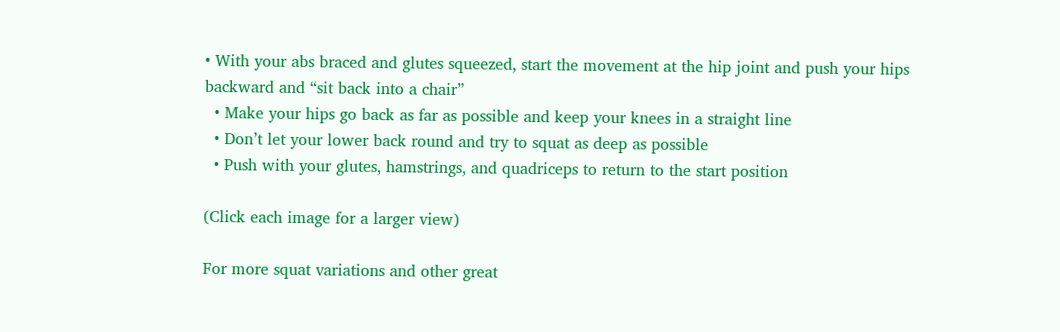• With your abs braced and glutes squeezed, start the movement at the hip joint and push your hips backward and “sit back into a chair”
  • Make your hips go back as far as possible and keep your knees in a straight line
  • Don’t let your lower back round and try to squat as deep as possible
  • Push with your glutes, hamstrings, and quadriceps to return to the start position

(Click each image for a larger view)

For more squat variations and other great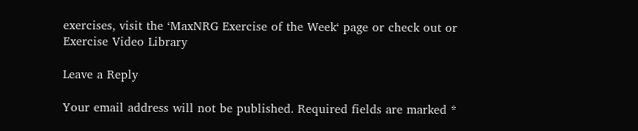exercises, visit the ‘MaxNRG Exercise of the Week‘ page or check out or Exercise Video Library

Leave a Reply

Your email address will not be published. Required fields are marked *